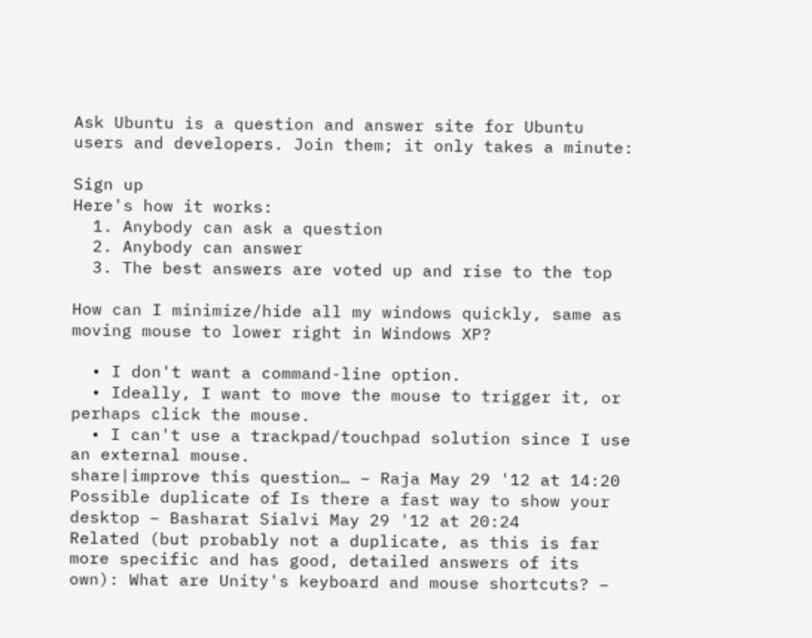Ask Ubuntu is a question and answer site for Ubuntu users and developers. Join them; it only takes a minute:

Sign up
Here's how it works:
  1. Anybody can ask a question
  2. Anybody can answer
  3. The best answers are voted up and rise to the top

How can I minimize/hide all my windows quickly, same as moving mouse to lower right in Windows XP?

  • I don't want a command-line option.
  • Ideally, I want to move the mouse to trigger it, or perhaps click the mouse.
  • I can't use a trackpad/touchpad solution since I use an external mouse.
share|improve this question… – Raja May 29 '12 at 14:20
Possible duplicate of Is there a fast way to show your desktop – Basharat Sialvi May 29 '12 at 20:24
Related (but probably not a duplicate, as this is far more specific and has good, detailed answers of its own): What are Unity's keyboard and mouse shortcuts? –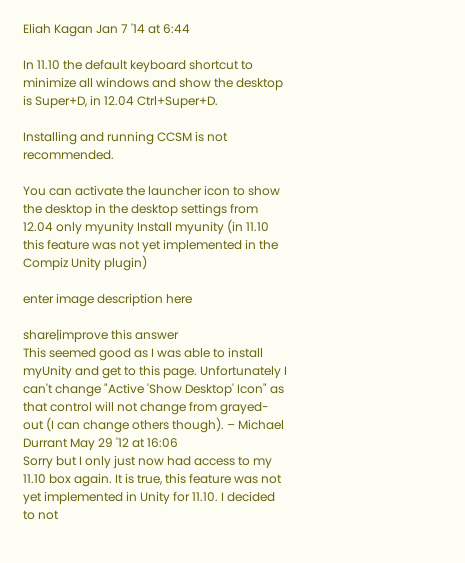Eliah Kagan Jan 7 '14 at 6:44

In 11.10 the default keyboard shortcut to minimize all windows and show the desktop is Super+D, in 12.04 Ctrl+Super+D.

Installing and running CCSM is not recommended.

You can activate the launcher icon to show the desktop in the desktop settings from 12.04 only myunity Install myunity (in 11.10 this feature was not yet implemented in the Compiz Unity plugin)

enter image description here

share|improve this answer
This seemed good as I was able to install myUnity and get to this page. Unfortunately I can't change "Active 'Show Desktop' Icon" as that control will not change from grayed-out (I can change others though). – Michael Durrant May 29 '12 at 16:06
Sorry but I only just now had access to my 11.10 box again. It is true, this feature was not yet implemented in Unity for 11.10. I decided to not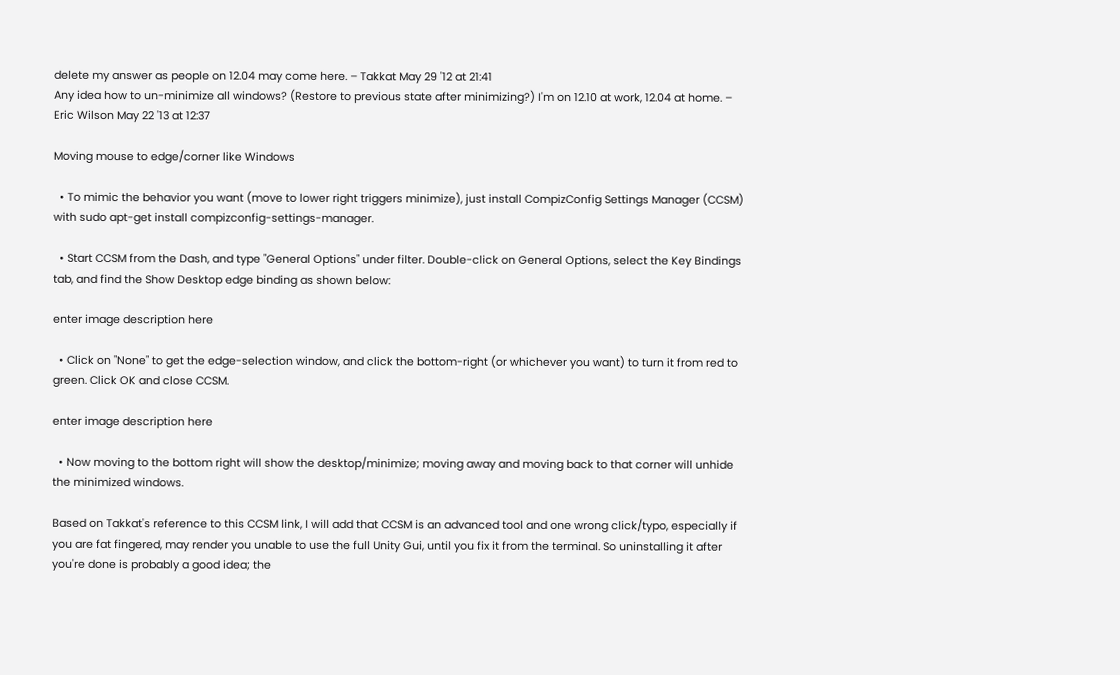delete my answer as people on 12.04 may come here. – Takkat May 29 '12 at 21:41
Any idea how to un-minimize all windows? (Restore to previous state after minimizing?) I'm on 12.10 at work, 12.04 at home. – Eric Wilson May 22 '13 at 12:37

Moving mouse to edge/corner like Windows

  • To mimic the behavior you want (move to lower right triggers minimize), just install CompizConfig Settings Manager (CCSM) with sudo apt-get install compizconfig-settings-manager.

  • Start CCSM from the Dash, and type "General Options" under filter. Double-click on General Options, select the Key Bindings tab, and find the Show Desktop edge binding as shown below:

enter image description here

  • Click on "None" to get the edge-selection window, and click the bottom-right (or whichever you want) to turn it from red to green. Click OK and close CCSM.

enter image description here

  • Now moving to the bottom right will show the desktop/minimize; moving away and moving back to that corner will unhide the minimized windows.

Based on Takkat's reference to this CCSM link, I will add that CCSM is an advanced tool and one wrong click/typo, especially if you are fat fingered, may render you unable to use the full Unity Gui, until you fix it from the terminal. So uninstalling it after you're done is probably a good idea; the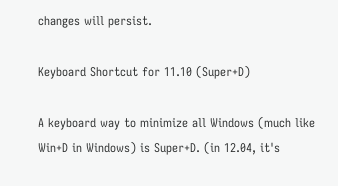changes will persist.

Keyboard Shortcut for 11.10 (Super+D)

A keyboard way to minimize all Windows (much like Win+D in Windows) is Super+D. (in 12.04, it's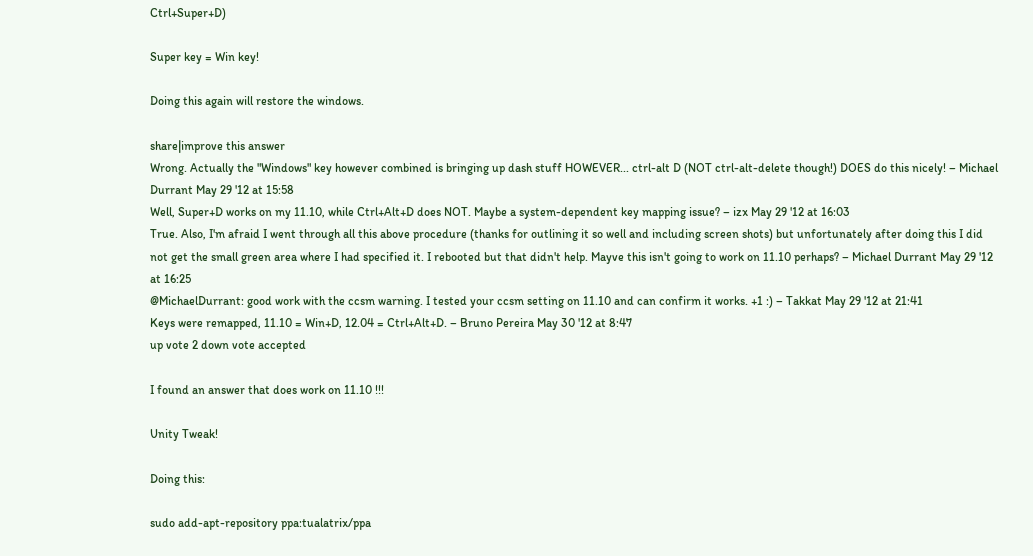Ctrl+Super+D)

Super key = Win key!

Doing this again will restore the windows.

share|improve this answer
Wrong. Actually the "Windows" key however combined is bringing up dash stuff HOWEVER... ctrl-alt D (NOT ctrl-alt-delete though!) DOES do this nicely! – Michael Durrant May 29 '12 at 15:58
Well, Super+D works on my 11.10, while Ctrl+Alt+D does NOT. Maybe a system-dependent key mapping issue? – izx May 29 '12 at 16:03
True. Also, I'm afraid I went through all this above procedure (thanks for outlining it so well and including screen shots) but unfortunately after doing this I did not get the small green area where I had specified it. I rebooted but that didn't help. Mayve this isn't going to work on 11.10 perhaps? – Michael Durrant May 29 '12 at 16:25
@MichaelDurrant: good work with the ccsm warning. I tested your ccsm setting on 11.10 and can confirm it works. +1 :) – Takkat May 29 '12 at 21:41
Keys were remapped, 11.10 = Win+D, 12.04 = Ctrl+Alt+D. – Bruno Pereira May 30 '12 at 8:47
up vote 2 down vote accepted

I found an answer that does work on 11.10 !!!

Unity Tweak!

Doing this:

sudo add-apt-repository ppa:tualatrix/ppa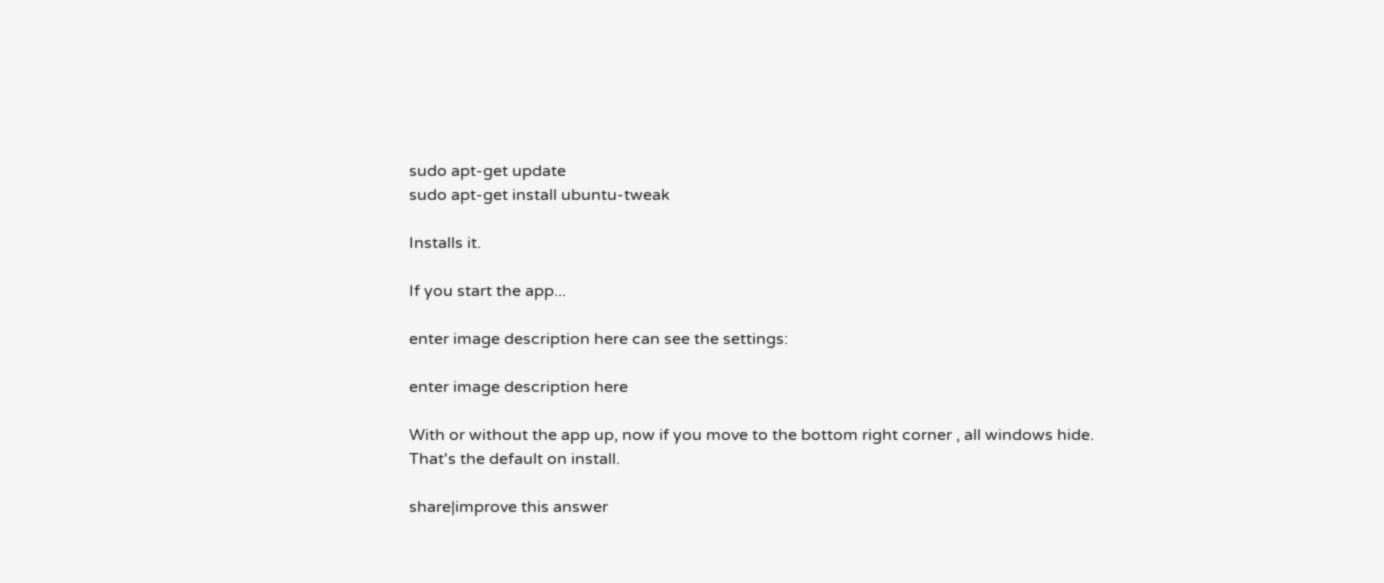sudo apt-get update
sudo apt-get install ubuntu-tweak

Installs it.

If you start the app...

enter image description here can see the settings:

enter image description here

With or without the app up, now if you move to the bottom right corner , all windows hide.
That's the default on install.

share|improve this answer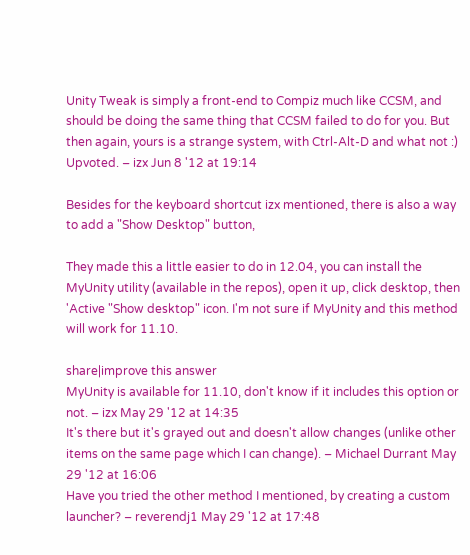Unity Tweak is simply a front-end to Compiz much like CCSM, and should be doing the same thing that CCSM failed to do for you. But then again, yours is a strange system, with Ctrl-Alt-D and what not :) Upvoted. – izx Jun 8 '12 at 19:14

Besides for the keyboard shortcut izx mentioned, there is also a way to add a "Show Desktop" button,

They made this a little easier to do in 12.04, you can install the MyUnity utility (available in the repos), open it up, click desktop, then 'Active "Show desktop" icon. I'm not sure if MyUnity and this method will work for 11.10.

share|improve this answer
MyUnity is available for 11.10, don't know if it includes this option or not. – izx May 29 '12 at 14:35
It's there but it's grayed out and doesn't allow changes (unlike other items on the same page which I can change). – Michael Durrant May 29 '12 at 16:06
Have you tried the other method I mentioned, by creating a custom launcher? – reverendj1 May 29 '12 at 17:48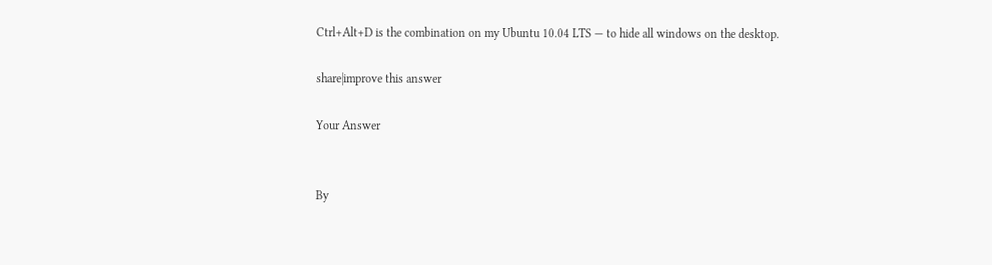Ctrl+Alt+D is the combination on my Ubuntu 10.04 LTS — to hide all windows on the desktop.

share|improve this answer

Your Answer


By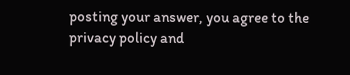posting your answer, you agree to the privacy policy and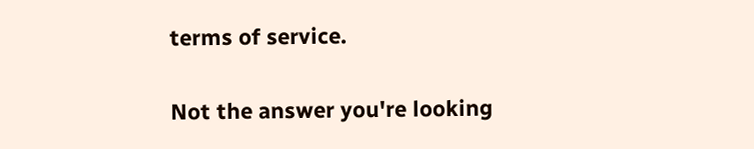terms of service.

Not the answer you're looking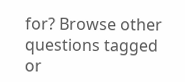for? Browse other questions tagged or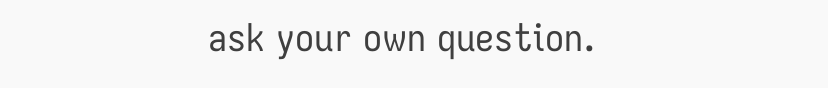ask your own question.